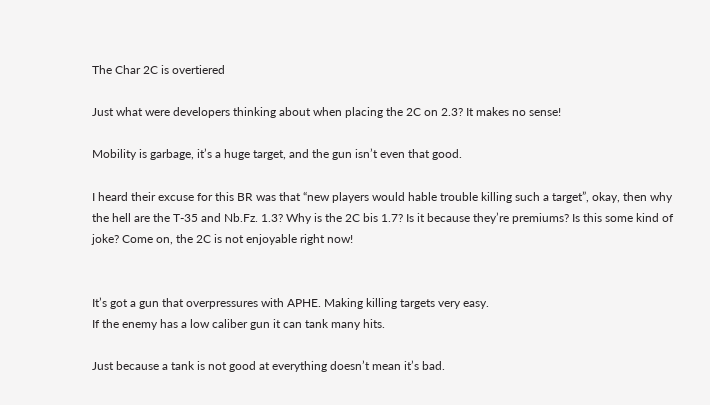The Char 2C is overtiered

Just what were developers thinking about when placing the 2C on 2.3? It makes no sense!

Mobility is garbage, it’s a huge target, and the gun isn’t even that good.

I heard their excuse for this BR was that “new players would hable trouble killing such a target”, okay, then why the hell are the T-35 and Nb.Fz. 1.3? Why is the 2C bis 1.7? Is it because they’re premiums? Is this some kind of joke? Come on, the 2C is not enjoyable right now!


It’s got a gun that overpressures with APHE. Making killing targets very easy.
If the enemy has a low caliber gun it can tank many hits.

Just because a tank is not good at everything doesn’t mean it’s bad.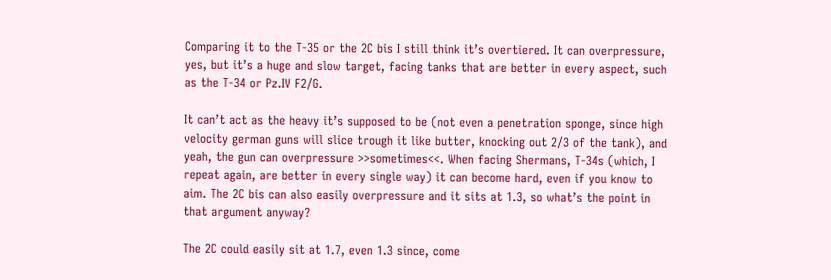Comparing it to the T-35 or the 2C bis I still think it’s overtiered. It can overpressure, yes, but it’s a huge and slow target, facing tanks that are better in every aspect, such as the T-34 or Pz.IV F2/G.

It can’t act as the heavy it’s supposed to be (not even a penetration sponge, since high velocity german guns will slice trough it like butter, knocking out 2/3 of the tank), and yeah, the gun can overpressure >>sometimes<<. When facing Shermans, T-34s (which, I repeat again, are better in every single way) it can become hard, even if you know to aim. The 2C bis can also easily overpressure and it sits at 1.3, so what’s the point in that argument anyway?

The 2C could easily sit at 1.7, even 1.3 since, come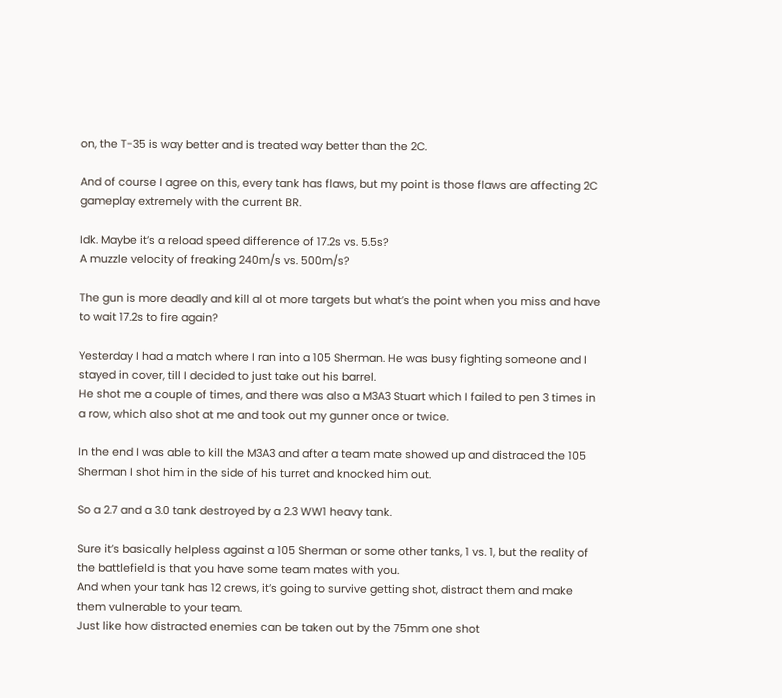on, the T-35 is way better and is treated way better than the 2C.

And of course I agree on this, every tank has flaws, but my point is those flaws are affecting 2C gameplay extremely with the current BR.

Idk. Maybe it’s a reload speed difference of 17.2s vs. 5.5s?
A muzzle velocity of freaking 240m/s vs. 500m/s?

The gun is more deadly and kill al ot more targets but what’s the point when you miss and have to wait 17.2s to fire again?

Yesterday I had a match where I ran into a 105 Sherman. He was busy fighting someone and I stayed in cover, till I decided to just take out his barrel.
He shot me a couple of times, and there was also a M3A3 Stuart which I failed to pen 3 times in a row, which also shot at me and took out my gunner once or twice.

In the end I was able to kill the M3A3 and after a team mate showed up and distraced the 105 Sherman I shot him in the side of his turret and knocked him out.

So a 2.7 and a 3.0 tank destroyed by a 2.3 WW1 heavy tank.

Sure it’s basically helpless against a 105 Sherman or some other tanks, 1 vs. 1, but the reality of the battlefield is that you have some team mates with you.
And when your tank has 12 crews, it’s going to survive getting shot, distract them and make them vulnerable to your team.
Just like how distracted enemies can be taken out by the 75mm one shot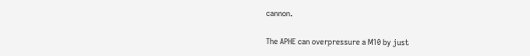cannon.

The APHE can overpressure a M10 by just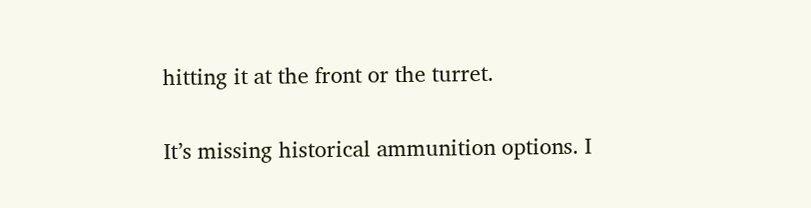hitting it at the front or the turret.

It’s missing historical ammunition options. I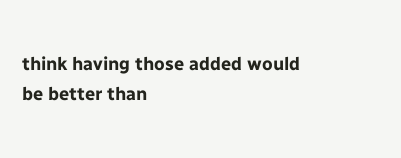think having those added would be better than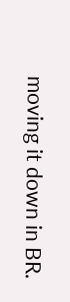moving it down in BR.